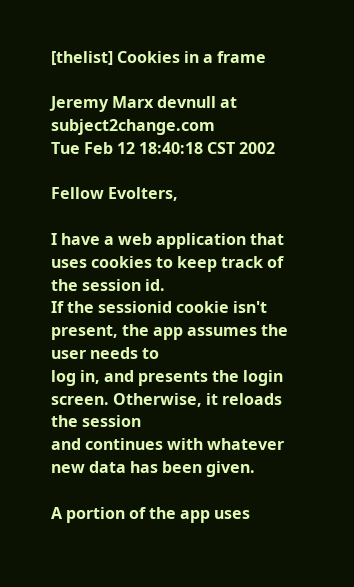[thelist] Cookies in a frame

Jeremy Marx devnull at subject2change.com
Tue Feb 12 18:40:18 CST 2002

Fellow Evolters,

I have a web application that uses cookies to keep track of the session id.
If the sessionid cookie isn't present, the app assumes the user needs to
log in, and presents the login screen. Otherwise, it reloads the session
and continues with whatever new data has been given.

A portion of the app uses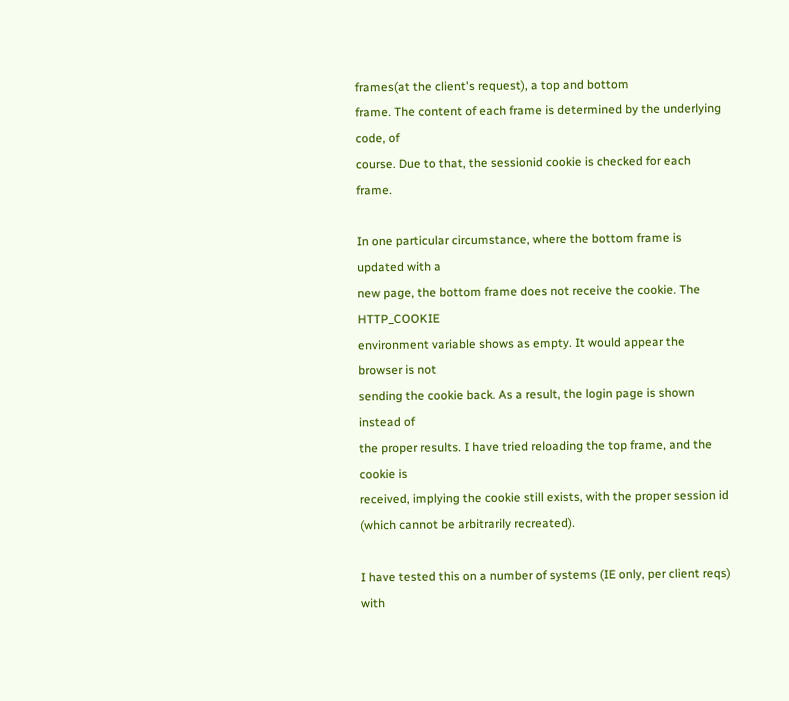frames(at the client's request), a top and bottom
frame. The content of each frame is determined by the underlying code, of
course. Due to that, the sessionid cookie is checked for each frame.

In one particular circumstance, where the bottom frame is updated with a
new page, the bottom frame does not receive the cookie. The HTTP_COOKIE
environment variable shows as empty. It would appear the browser is not
sending the cookie back. As a result, the login page is shown instead of
the proper results. I have tried reloading the top frame, and the cookie is
received, implying the cookie still exists, with the proper session id
(which cannot be arbitrarily recreated).

I have tested this on a number of systems (IE only, per client reqs) with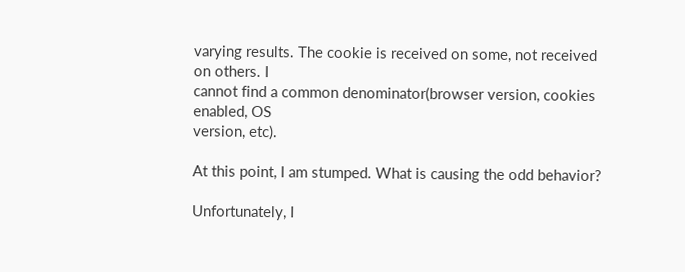varying results. The cookie is received on some, not received on others. I
cannot find a common denominator(browser version, cookies enabled, OS
version, etc).

At this point, I am stumped. What is causing the odd behavior?

Unfortunately, I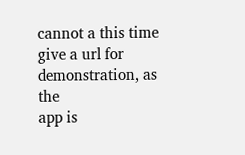cannot a this time give a url for demonstration, as the
app is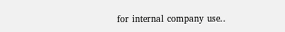for internal company use..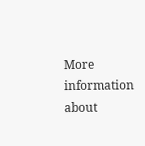More information about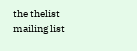the thelist mailing list